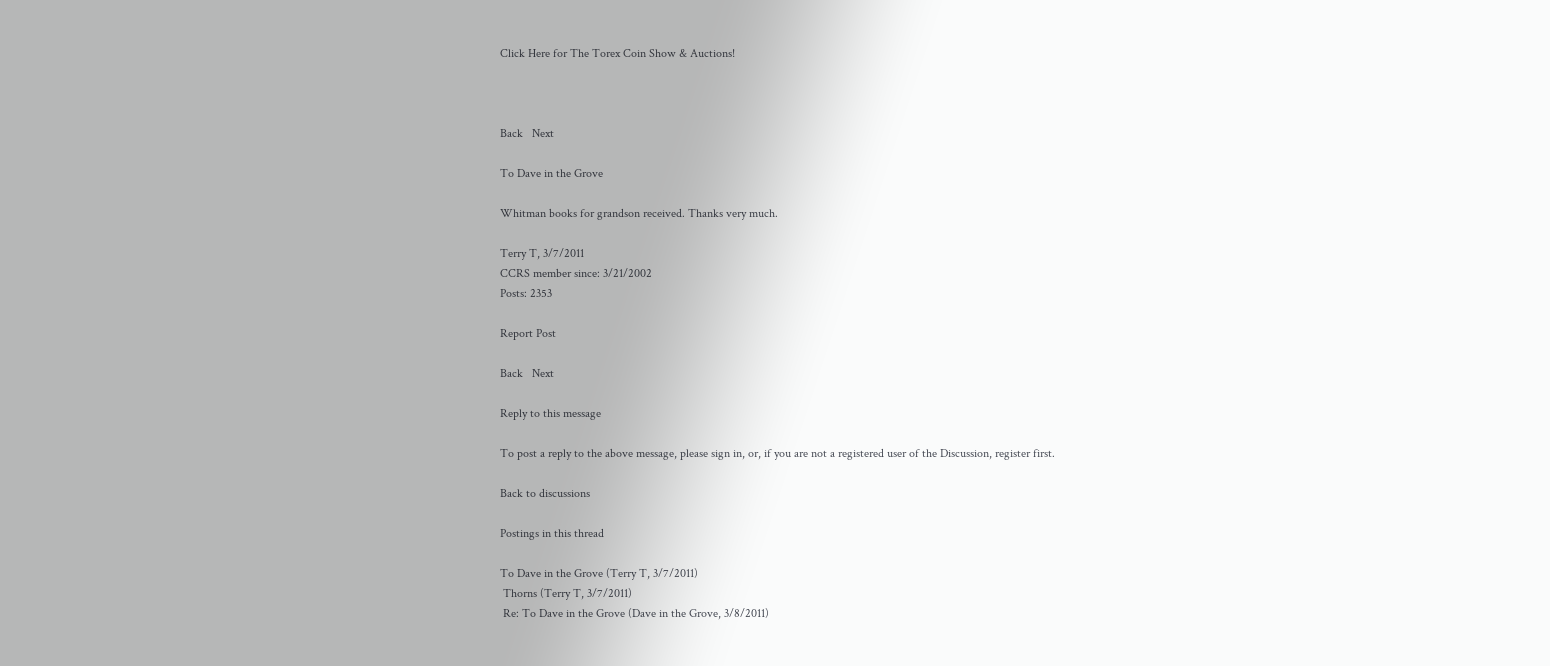Click Here for The Torex Coin Show & Auctions!



Back   Next

To Dave in the Grove

Whitman books for grandson received. Thanks very much.

Terry T, 3/7/2011
CCRS member since: 3/21/2002
Posts: 2353

Report Post

Back   Next

Reply to this message

To post a reply to the above message, please sign in, or, if you are not a registered user of the Discussion, register first.

Back to discussions

Postings in this thread

To Dave in the Grove (Terry T, 3/7/2011)
 Thorns (Terry T, 3/7/2011)
 Re: To Dave in the Grove (Dave in the Grove, 3/8/2011)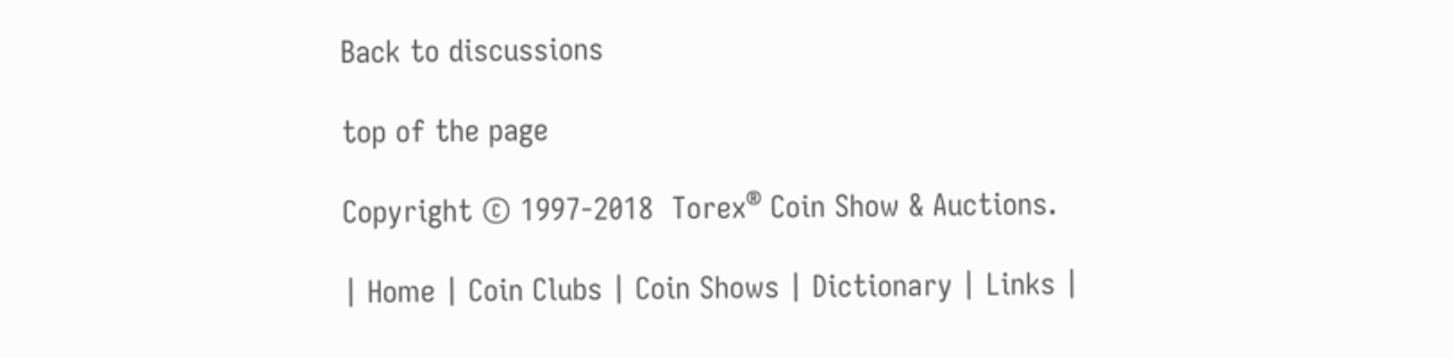Back to discussions

top of the page

Copyright © 1997-2018  Torex® Coin Show & Auctions.

| Home | Coin Clubs | Coin Shows | Dictionary | Links |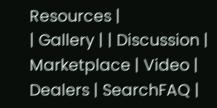Resources |
| Gallery | | Discussion |
Marketplace | Video | Dealers | SearchFAQ |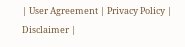| User Agreement | Privacy Policy | Disclaimer |